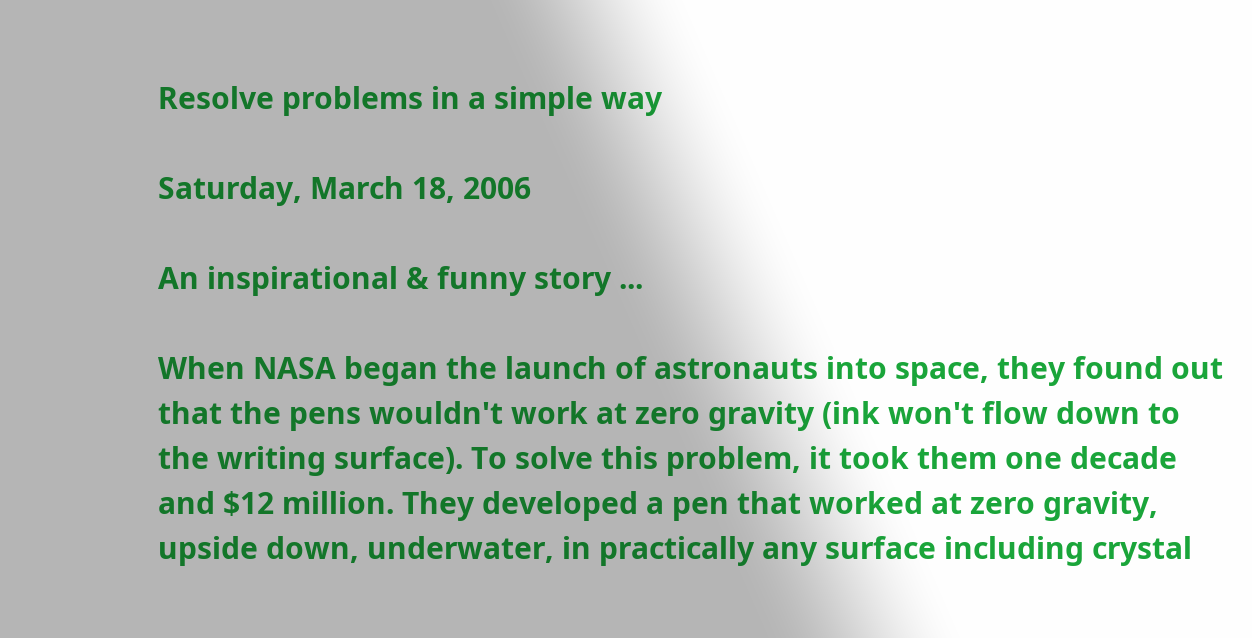Resolve problems in a simple way

Saturday, March 18, 2006

An inspirational & funny story ...

When NASA began the launch of astronauts into space, they found out that the pens wouldn't work at zero gravity (ink won't flow down to the writing surface). To solve this problem, it took them one decade and $12 million. They developed a pen that worked at zero gravity, upside down, underwater, in practically any surface including crystal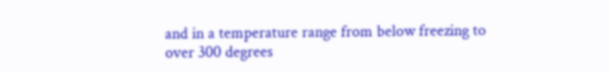and in a temperature range from below freezing to over 300 degrees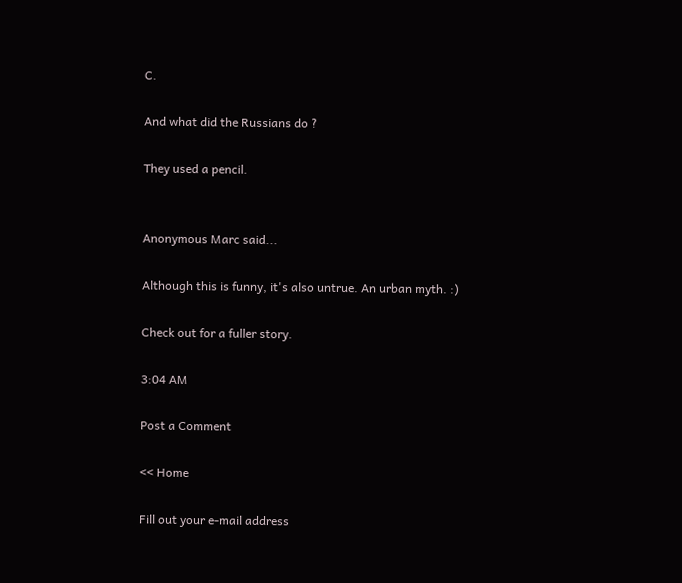C.

And what did the Russians do ?

They used a pencil.


Anonymous Marc said...

Although this is funny, it's also untrue. An urban myth. :)

Check out for a fuller story.

3:04 AM

Post a Comment

<< Home

Fill out your e-mail address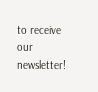to receive our newsletter!